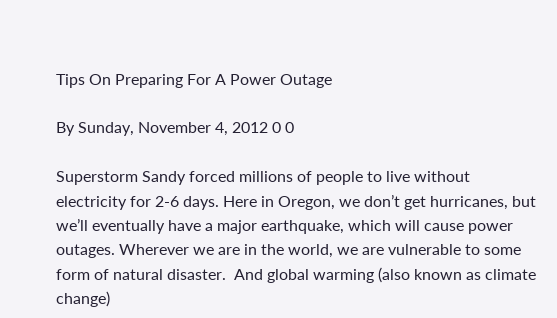Tips On Preparing For A Power Outage

By Sunday, November 4, 2012 0 0

Superstorm Sandy forced millions of people to live without electricity for 2-6 days. Here in Oregon, we don’t get hurricanes, but we’ll eventually have a major earthquake, which will cause power outages. Wherever we are in the world, we are vulnerable to some form of natural disaster.  And global warming (also known as climate change)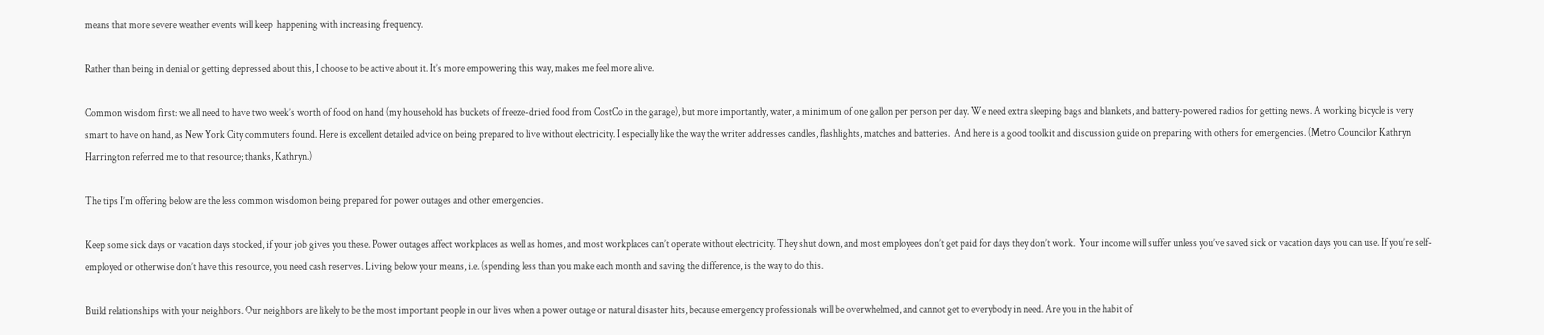means that more severe weather events will keep  happening with increasing frequency.

Rather than being in denial or getting depressed about this, I choose to be active about it. It’s more empowering this way, makes me feel more alive.

Common wisdom first: we all need to have two week’s worth of food on hand (my household has buckets of freeze-dried food from CostCo in the garage), but more importantly, water, a minimum of one gallon per person per day. We need extra sleeping bags and blankets, and battery-powered radios for getting news. A working bicycle is very smart to have on hand, as New York City commuters found. Here is excellent detailed advice on being prepared to live without electricity. I especially like the way the writer addresses candles, flashlights, matches and batteries.  And here is a good toolkit and discussion guide on preparing with others for emergencies. (Metro Councilor Kathryn Harrington referred me to that resource; thanks, Kathryn.)

The tips I’m offering below are the less common wisdomon being prepared for power outages and other emergencies.

Keep some sick days or vacation days stocked, if your job gives you these. Power outages affect workplaces as well as homes, and most workplaces can’t operate without electricity. They shut down, and most employees don’t get paid for days they don’t work.  Your income will suffer unless you’ve saved sick or vacation days you can use. If you’re self-employed or otherwise don’t have this resource, you need cash reserves. Living below your means, i.e. (spending less than you make each month and saving the difference, is the way to do this.

Build relationships with your neighbors. Our neighbors are likely to be the most important people in our lives when a power outage or natural disaster hits, because emergency professionals will be overwhelmed, and cannot get to everybody in need. Are you in the habit of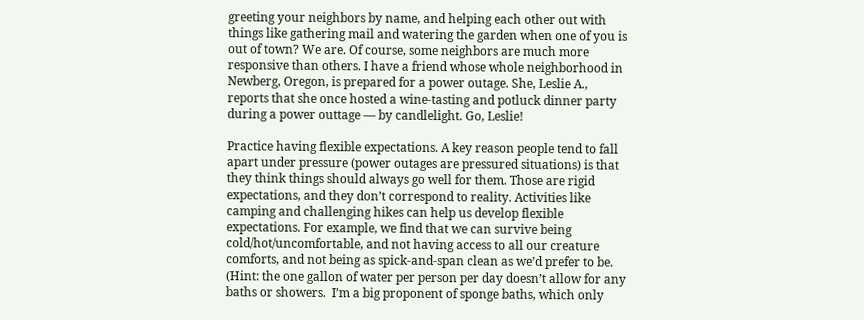greeting your neighbors by name, and helping each other out with things like gathering mail and watering the garden when one of you is out of town? We are. Of course, some neighbors are much more responsive than others. I have a friend whose whole neighborhood in Newberg, Oregon, is prepared for a power outage. She, Leslie A., reports that she once hosted a wine-tasting and potluck dinner party during a power outtage — by candlelight. Go, Leslie!

Practice having flexible expectations. A key reason people tend to fall apart under pressure (power outages are pressured situations) is that they think things should always go well for them. Those are rigid expectations, and they don’t correspond to reality. Activities like camping and challenging hikes can help us develop flexible expectations. For example, we find that we can survive being cold/hot/uncomfortable, and not having access to all our creature comforts, and not being as spick-and-span clean as we’d prefer to be.  (Hint: the one gallon of water per person per day doesn’t allow for any baths or showers.  I’m a big proponent of sponge baths, which only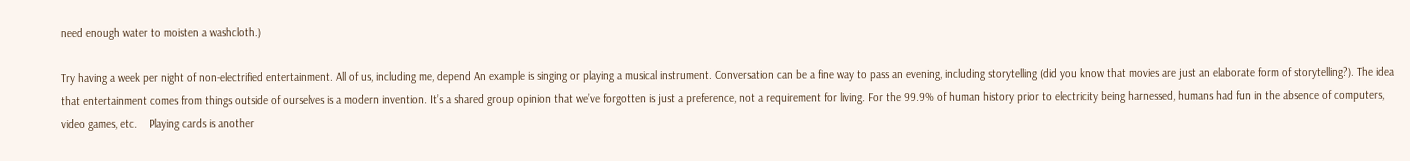need enough water to moisten a washcloth.)

Try having a week per night of non-electrified entertainment. All of us, including me, depend An example is singing or playing a musical instrument. Conversation can be a fine way to pass an evening, including storytelling (did you know that movies are just an elaborate form of storytelling?). The idea that entertainment comes from things outside of ourselves is a modern invention. It’s a shared group opinion that we’ve forgotten is just a preference, not a requirement for living. For the 99.9% of human history prior to electricity being harnessed, humans had fun in the absence of computers, video games, etc.    Playing cards is another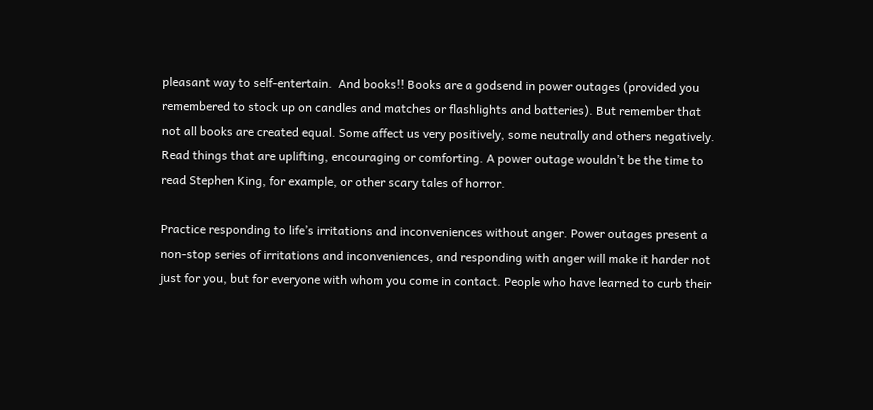pleasant way to self-entertain.  And books!! Books are a godsend in power outages (provided you remembered to stock up on candles and matches or flashlights and batteries). But remember that not all books are created equal. Some affect us very positively, some neutrally and others negatively. Read things that are uplifting, encouraging or comforting. A power outage wouldn’t be the time to read Stephen King, for example, or other scary tales of horror.

Practice responding to life’s irritations and inconveniences without anger. Power outages present a non-stop series of irritations and inconveniences, and responding with anger will make it harder not just for you, but for everyone with whom you come in contact. People who have learned to curb their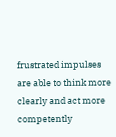frustrated impulses are able to think more clearly and act more competently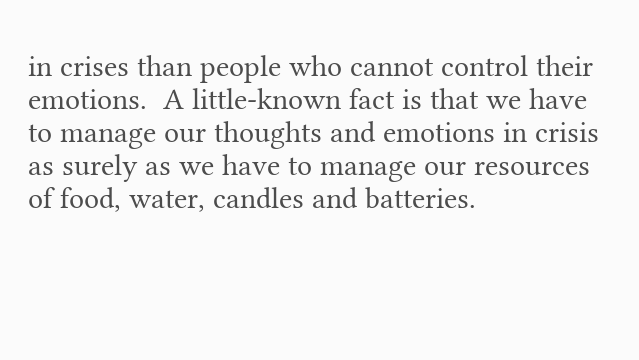in crises than people who cannot control their emotions.  A little-known fact is that we have to manage our thoughts and emotions in crisis as surely as we have to manage our resources of food, water, candles and batteries.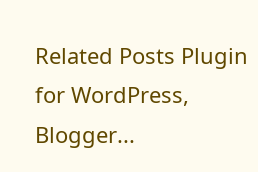Related Posts Plugin for WordPress, Blogger...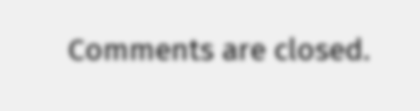Comments are closed.